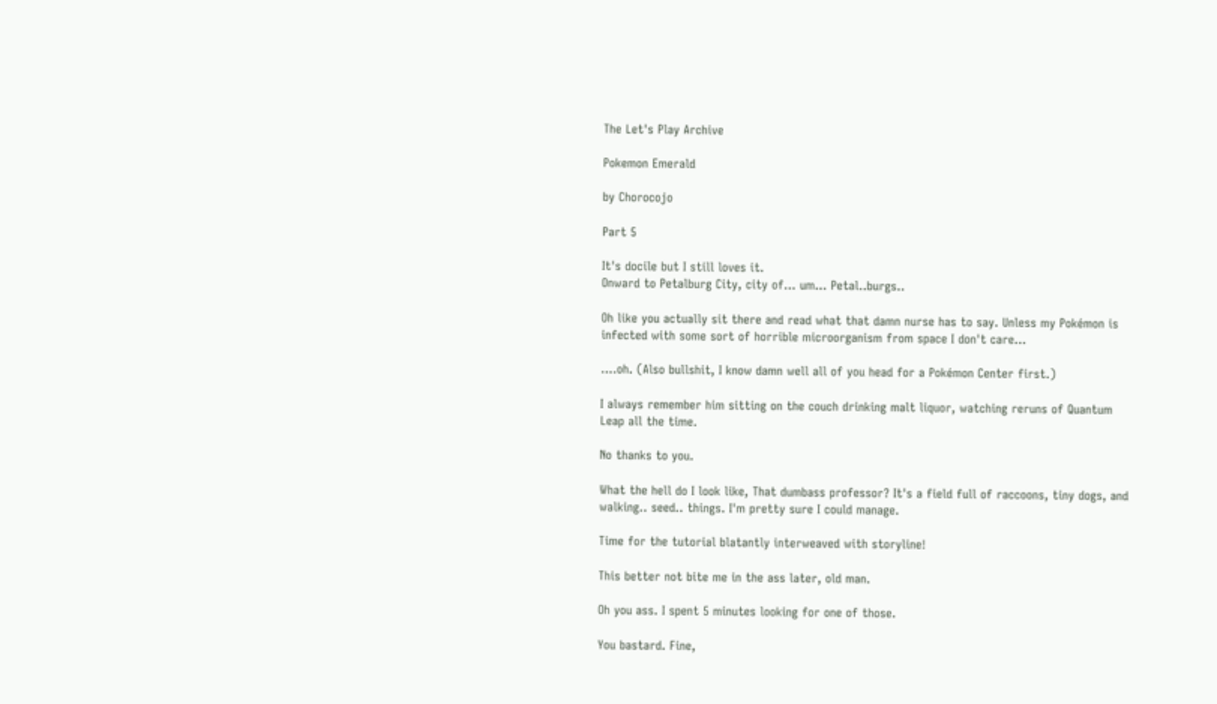The Let's Play Archive

Pokemon Emerald

by Chorocojo

Part 5

It's docile but I still loves it.
Onward to Petalburg City, city of... um... Petal..burgs..

Oh like you actually sit there and read what that damn nurse has to say. Unless my Pokémon is infected with some sort of horrible microorganism from space I don't care...

....oh. (Also bullshit, I know damn well all of you head for a Pokémon Center first.)

I always remember him sitting on the couch drinking malt liquor, watching reruns of Quantum Leap all the time.

No thanks to you.

What the hell do I look like, That dumbass professor? It's a field full of raccoons, tiny dogs, and walking.. seed.. things. I'm pretty sure I could manage.

Time for the tutorial blatantly interweaved with storyline!

This better not bite me in the ass later, old man.

Oh you ass. I spent 5 minutes looking for one of those.

You bastard. Fine,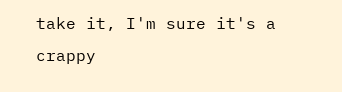take it, I'm sure it's a crappy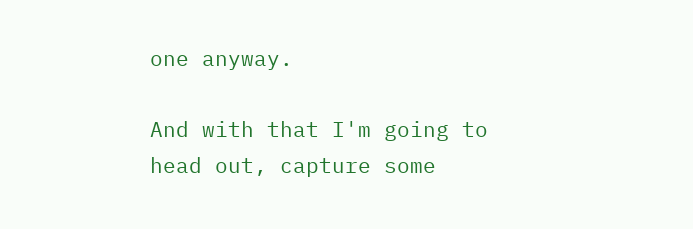one anyway.

And with that I'm going to head out, capture some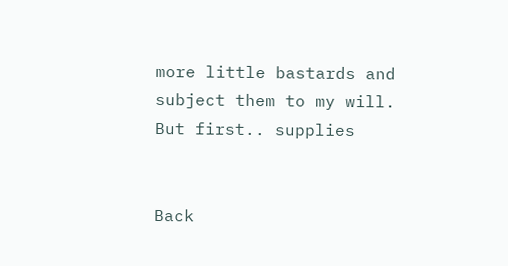more little bastards and subject them to my will. But first.. supplies


Back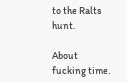to the Ralts hunt.

About fucking time.